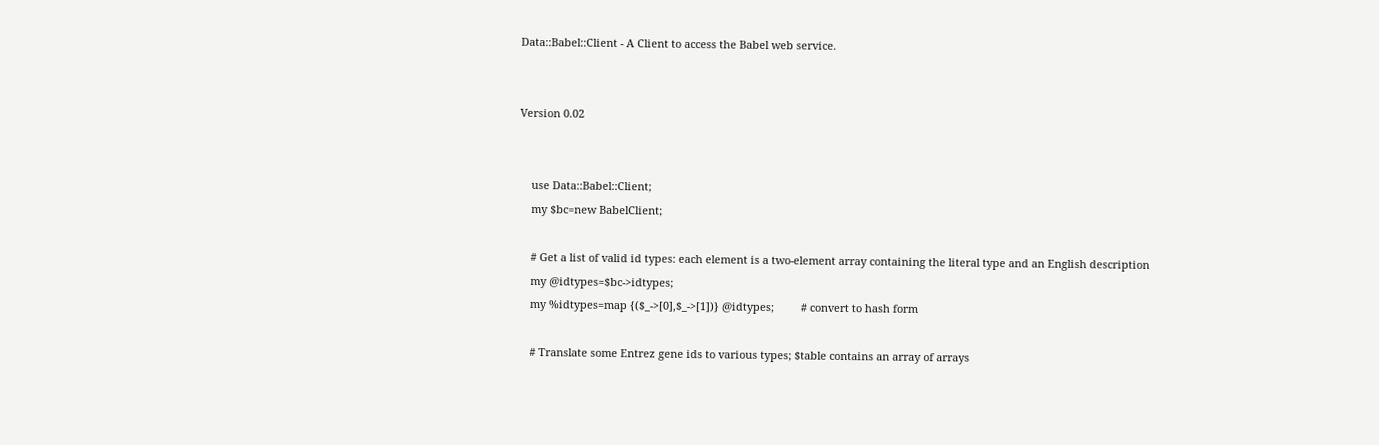Data::Babel::Client - A Client to access the Babel web service.


Version 0.02


    use Data::Babel::Client;
    my $bc=new BabelClient;

    # Get a list of valid id types: each element is a two-element array containing the literal type and an English description
    my @idtypes=$bc->idtypes;
    my %idtypes=map {($_->[0],$_->[1])} @idtypes;         # convert to hash form

    # Translate some Entrez gene ids to various types; $table contains an array of arrays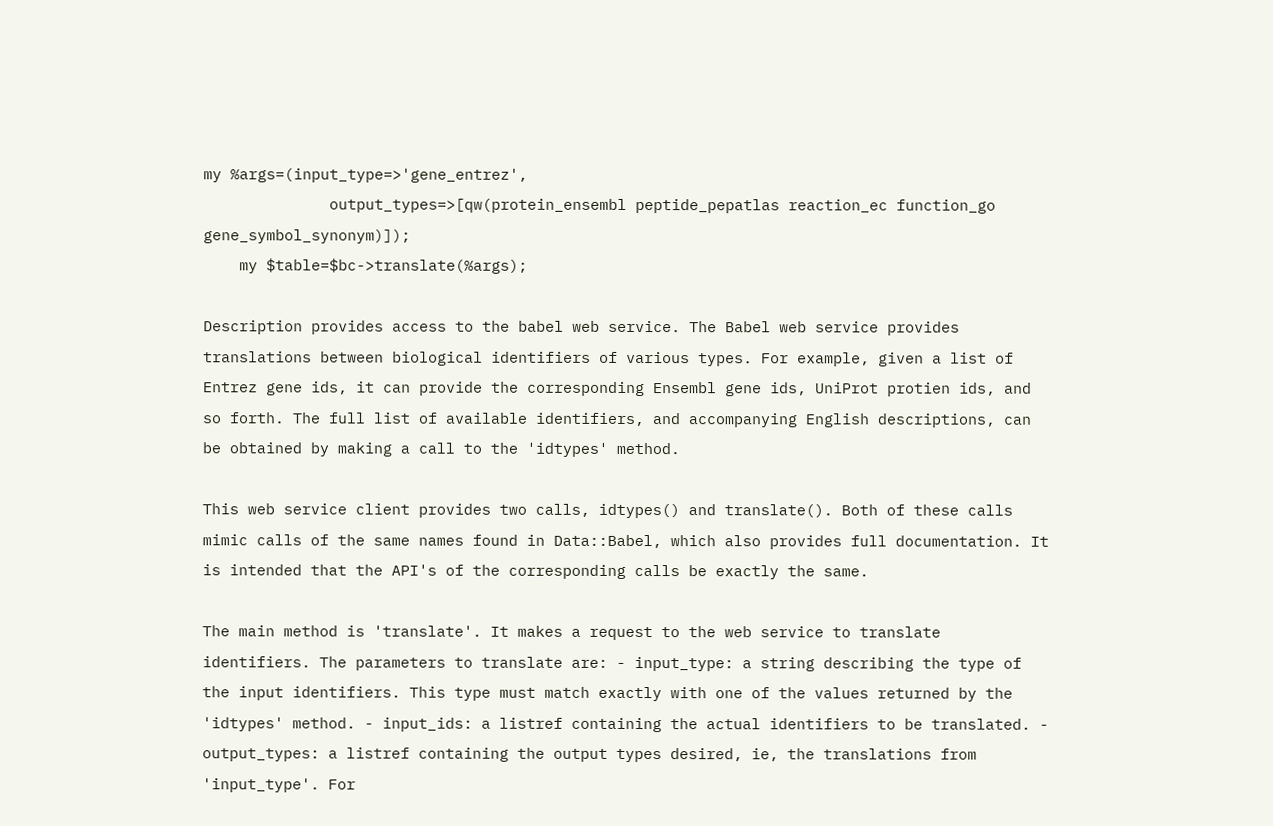my %args=(input_type=>'gene_entrez',
              output_types=>[qw(protein_ensembl peptide_pepatlas reaction_ec function_go gene_symbol_synonym)]);
    my $table=$bc->translate(%args);

Description provides access to the babel web service. The Babel web service provides translations between biological identifiers of various types. For example, given a list of Entrez gene ids, it can provide the corresponding Ensembl gene ids, UniProt protien ids, and so forth. The full list of available identifiers, and accompanying English descriptions, can be obtained by making a call to the 'idtypes' method.

This web service client provides two calls, idtypes() and translate(). Both of these calls mimic calls of the same names found in Data::Babel, which also provides full documentation. It is intended that the API's of the corresponding calls be exactly the same.

The main method is 'translate'. It makes a request to the web service to translate identifiers. The parameters to translate are: - input_type: a string describing the type of the input identifiers. This type must match exactly with one of the values returned by the 'idtypes' method. - input_ids: a listref containing the actual identifiers to be translated. - output_types: a listref containing the output types desired, ie, the translations from 'input_type'. For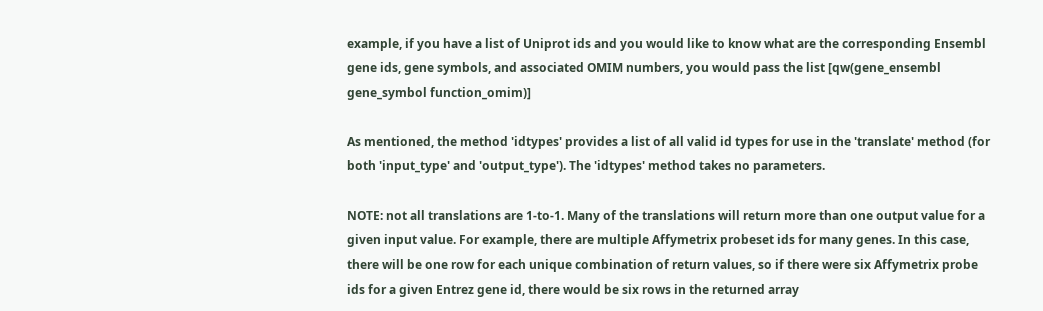example, if you have a list of Uniprot ids and you would like to know what are the corresponding Ensembl gene ids, gene symbols, and associated OMIM numbers, you would pass the list [qw(gene_ensembl gene_symbol function_omim)]

As mentioned, the method 'idtypes' provides a list of all valid id types for use in the 'translate' method (for both 'input_type' and 'output_type'). The 'idtypes' method takes no parameters.

NOTE: not all translations are 1-to-1. Many of the translations will return more than one output value for a given input value. For example, there are multiple Affymetrix probeset ids for many genes. In this case, there will be one row for each unique combination of return values, so if there were six Affymetrix probe ids for a given Entrez gene id, there would be six rows in the returned array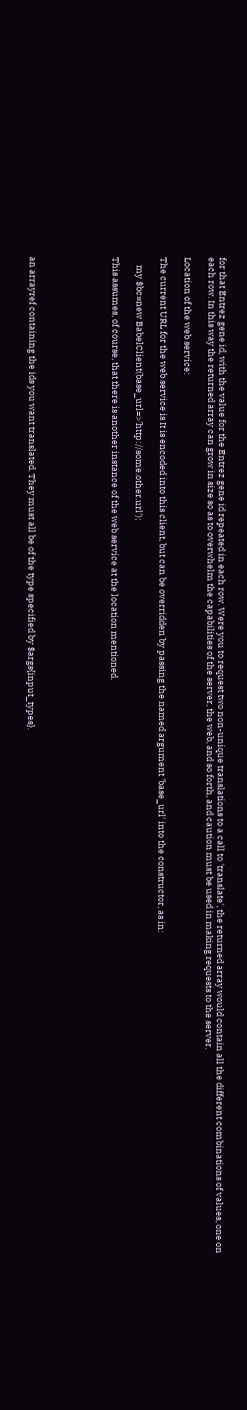for that Entrez gene id, with the value for the Entrez gene id repeated in each row. Were you to request two non-unique translations to a call to 'translate', the returned array would contain all the different combinations of values, one on each row. In this way the returned array can grow in size so as to overwhelm the capabilities of the server, the web, and so forth, and caution must be used in making requests to the server.

Location of the web service:

The current URL for the web service is It is encoded into this client, but can be overridden by passing the named argument 'base_url' into the constructor, as in:

    my $bc=new BabelClient(base_url=>'http://some.other.url');

This assumes, of course, that there is another instance of the web service at the location mentioned.






an arrayref containing the ids you want translated. They must all be of the type specified by $args{input_types}.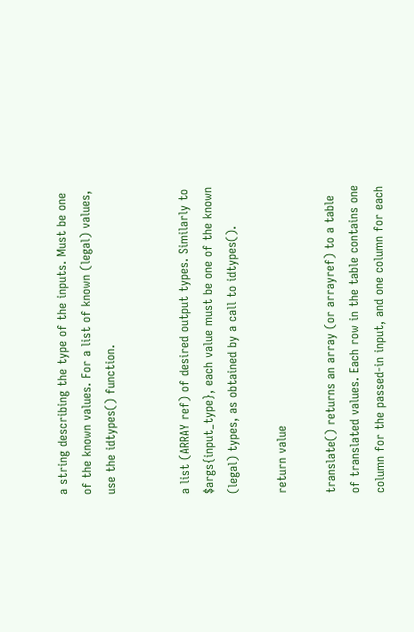a string describing the type of the inputs. Must be one of the known values. For a list of known (legal) values, use the idtypes() function.


a list (ARRAY ref) of desired output types. Similarly to $args{input_type}, each value must be one of the known (legal) types, as obtained by a call to idtypes().

return value

translate() returns an array (or arrayref) to a table of translated values. Each row in the table contains one column for the passed-in input, and one column for each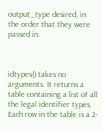output_type desired, in the order that they were passed in.



idtypes() takes no arguments. It returns a table containing a list of all the legal identifier types. Each row in the table is a 2-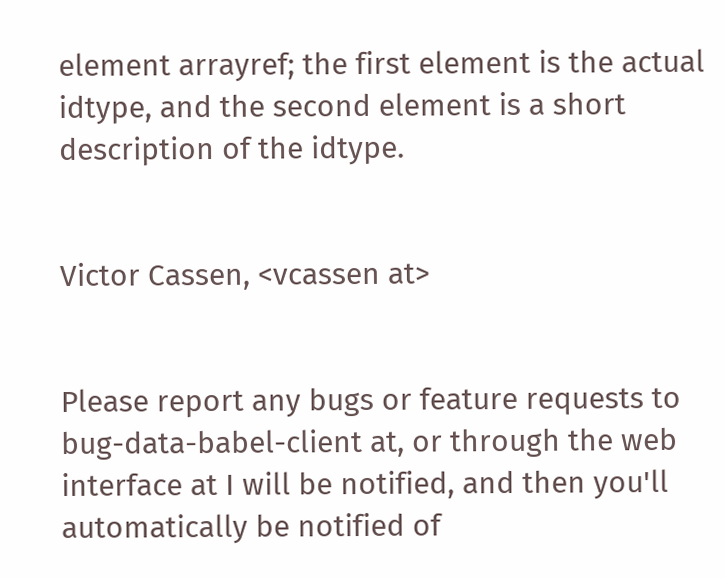element arrayref; the first element is the actual idtype, and the second element is a short description of the idtype.


Victor Cassen, <vcassen at>


Please report any bugs or feature requests to bug-data-babel-client at, or through the web interface at I will be notified, and then you'll automatically be notified of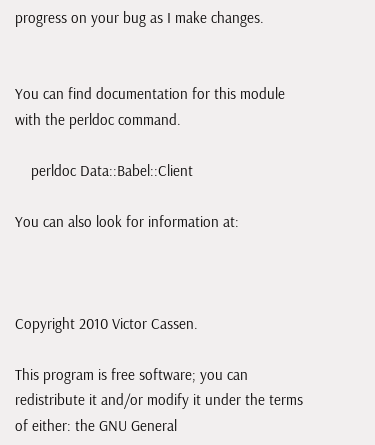progress on your bug as I make changes.


You can find documentation for this module with the perldoc command.

    perldoc Data::Babel::Client

You can also look for information at:



Copyright 2010 Victor Cassen.

This program is free software; you can redistribute it and/or modify it under the terms of either: the GNU General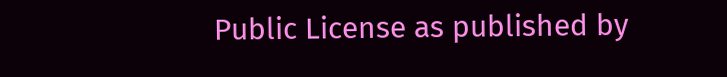Public License as published by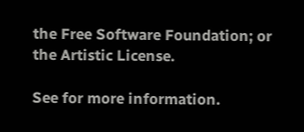the Free Software Foundation; or the Artistic License.

See for more information.